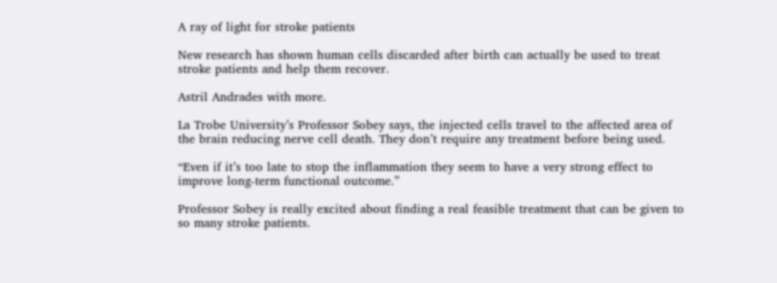A ray of light for stroke patients

New research has shown human cells discarded after birth can actually be used to treat stroke patients and help them recover.

Astril Andrades with more.

La Trobe University’s Professor Sobey says, the injected cells travel to the affected area of the brain reducing nerve cell death. They don’t require any treatment before being used.

“Even if it’s too late to stop the inflammation they seem to have a very strong effect to improve long-term functional outcome.”

Professor Sobey is really excited about finding a real feasible treatment that can be given to so many stroke patients.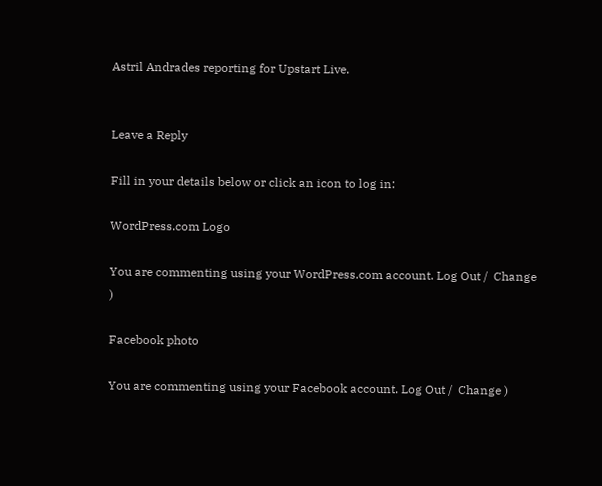Astril Andrades reporting for Upstart Live.


Leave a Reply

Fill in your details below or click an icon to log in:

WordPress.com Logo

You are commenting using your WordPress.com account. Log Out /  Change )

Facebook photo

You are commenting using your Facebook account. Log Out /  Change )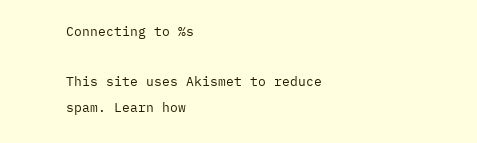Connecting to %s

This site uses Akismet to reduce spam. Learn how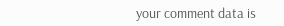your comment data is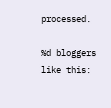processed.

%d bloggers like this: